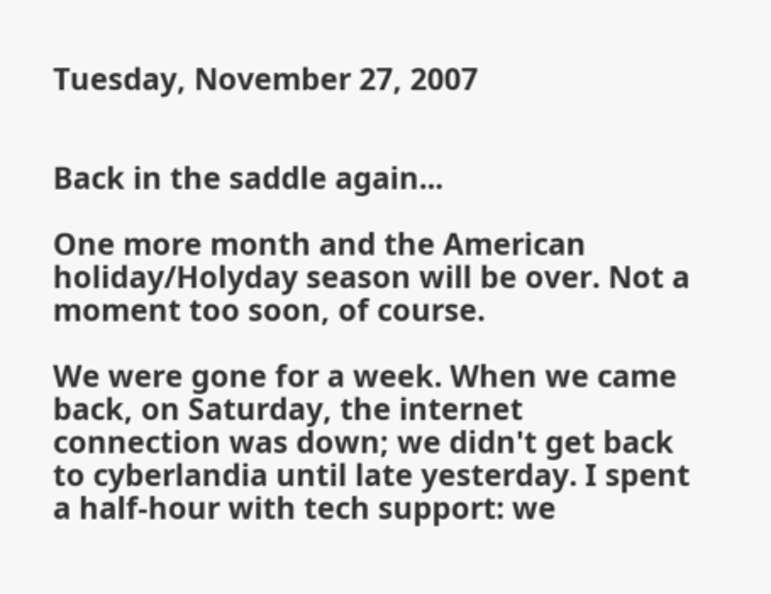Tuesday, November 27, 2007


Back in the saddle again...

One more month and the American holiday/Holyday season will be over. Not a moment too soon, of course.

We were gone for a week. When we came back, on Saturday, the internet connection was down; we didn't get back to cyberlandia until late yesterday. I spent a half-hour with tech support: we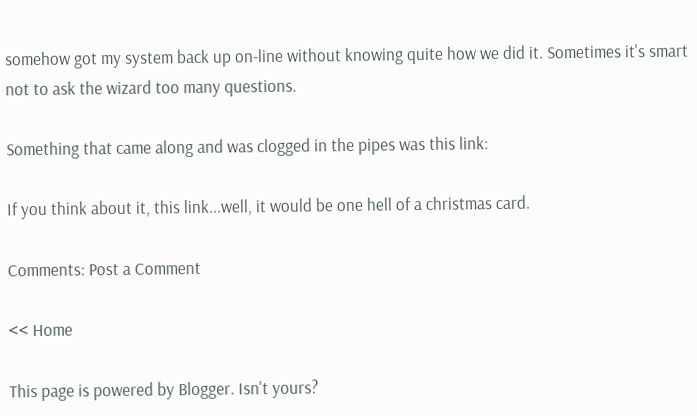somehow got my system back up on-line without knowing quite how we did it. Sometimes it's smart not to ask the wizard too many questions.

Something that came along and was clogged in the pipes was this link:

If you think about it, this link...well, it would be one hell of a christmas card.

Comments: Post a Comment

<< Home

This page is powered by Blogger. Isn't yours?